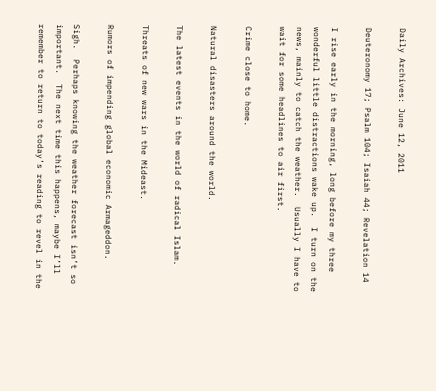Daily Archives: June 12, 2011

Deuteronomy 17; Psalm 104; Isaiah 44; Revelation 14

I rise early in the morning, long before my three wonderful little distractions wake up.  I turn on the news, mainly to catch the weather.  Usually I have to wait for some headlines to air first.

Crime close to home.

Natural disasters around the world.

The latest events in the world of radical Islam.

Threats of new wars in the Mideast.

Rumors of impending global economic Armageddon.

Sigh.  Perhaps knowing the weather forecast isn’t so important.  The next time this happens, maybe I’ll remember to return to today’s reading to revel in the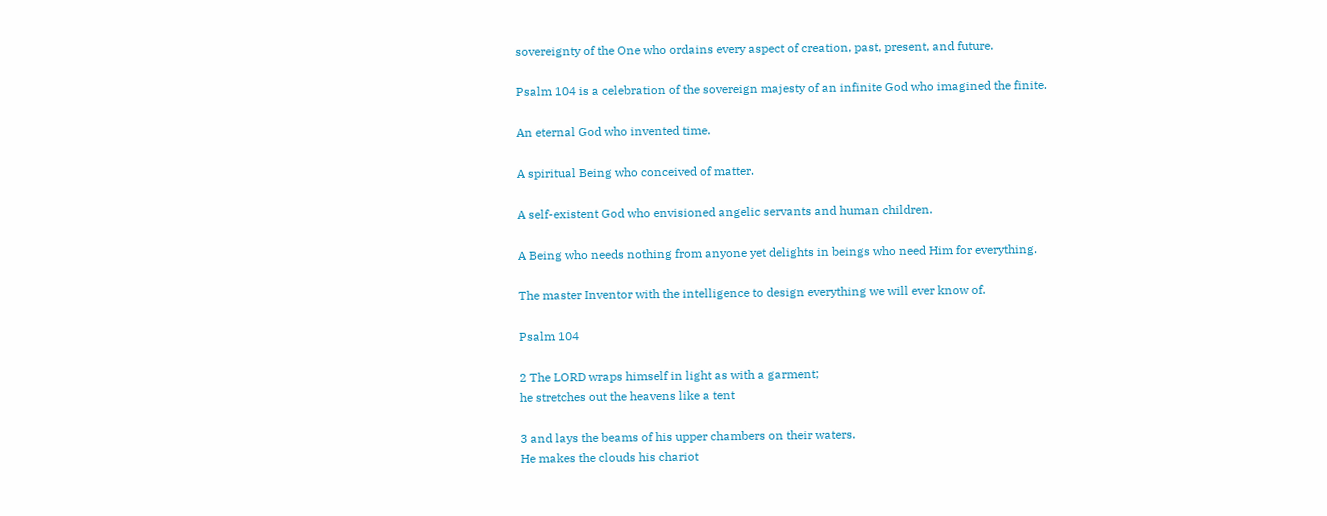sovereignty of the One who ordains every aspect of creation, past, present, and future.

Psalm 104 is a celebration of the sovereign majesty of an infinite God who imagined the finite.

An eternal God who invented time.

A spiritual Being who conceived of matter.

A self-existent God who envisioned angelic servants and human children.

A Being who needs nothing from anyone yet delights in beings who need Him for everything.

The master Inventor with the intelligence to design everything we will ever know of.

Psalm 104

2 The LORD wraps himself in light as with a garment;
he stretches out the heavens like a tent

3 and lays the beams of his upper chambers on their waters.
He makes the clouds his chariot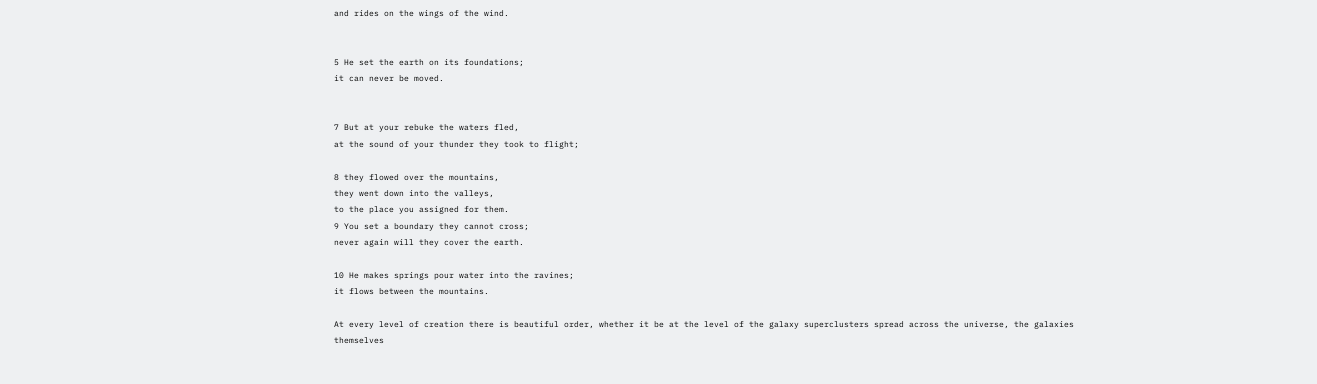and rides on the wings of the wind.


5 He set the earth on its foundations;
it can never be moved.


7 But at your rebuke the waters fled,
at the sound of your thunder they took to flight;

8 they flowed over the mountains,
they went down into the valleys,
to the place you assigned for them.
9 You set a boundary they cannot cross;
never again will they cover the earth.

10 He makes springs pour water into the ravines;
it flows between the mountains.

At every level of creation there is beautiful order, whether it be at the level of the galaxy superclusters spread across the universe, the galaxies themselves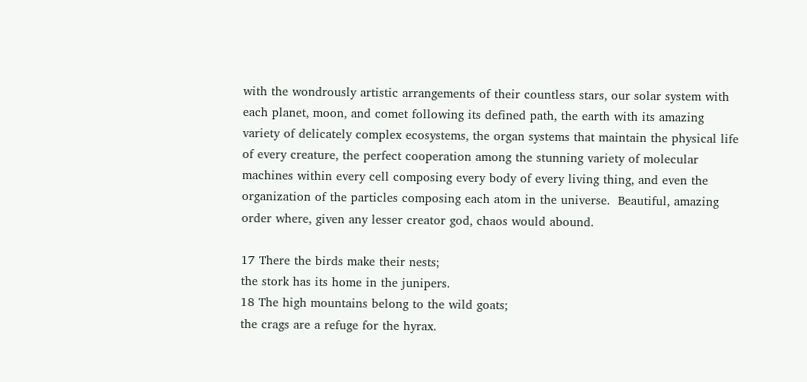with the wondrously artistic arrangements of their countless stars, our solar system with each planet, moon, and comet following its defined path, the earth with its amazing variety of delicately complex ecosystems, the organ systems that maintain the physical life of every creature, the perfect cooperation among the stunning variety of molecular machines within every cell composing every body of every living thing, and even the organization of the particles composing each atom in the universe.  Beautiful, amazing order where, given any lesser creator god, chaos would abound.

17 There the birds make their nests;
the stork has its home in the junipers.
18 The high mountains belong to the wild goats;
the crags are a refuge for the hyrax.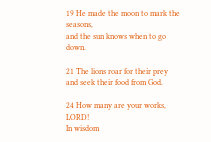19 He made the moon to mark the seasons,
and the sun knows when to go down.

21 The lions roar for their prey
and seek their food from God.

24 How many are your works, LORD!
In wisdom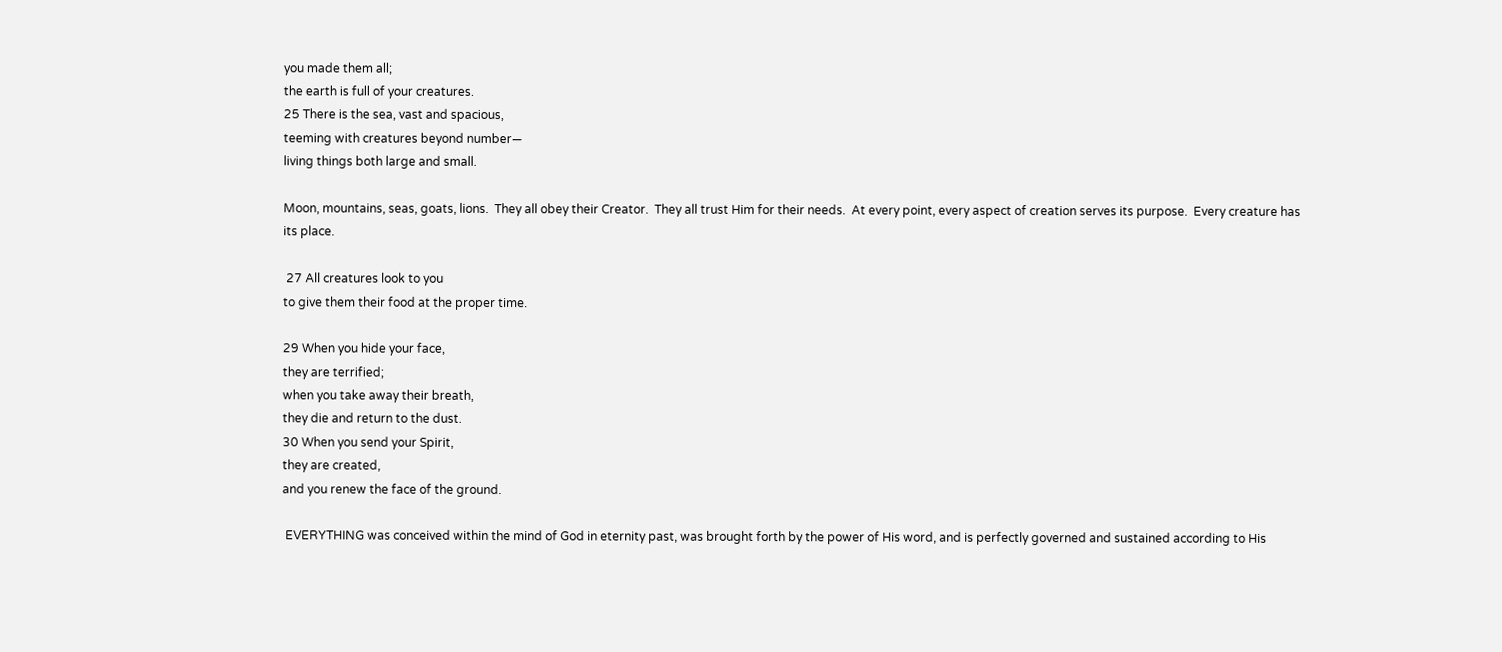you made them all;
the earth is full of your creatures.
25 There is the sea, vast and spacious,
teeming with creatures beyond number—
living things both large and small.

Moon, mountains, seas, goats, lions.  They all obey their Creator.  They all trust Him for their needs.  At every point, every aspect of creation serves its purpose.  Every creature has its place.

 27 All creatures look to you
to give them their food at the proper time.

29 When you hide your face,
they are terrified;
when you take away their breath,
they die and return to the dust.
30 When you send your Spirit,
they are created,
and you renew the face of the ground.

 EVERYTHING was conceived within the mind of God in eternity past, was brought forth by the power of His word, and is perfectly governed and sustained according to His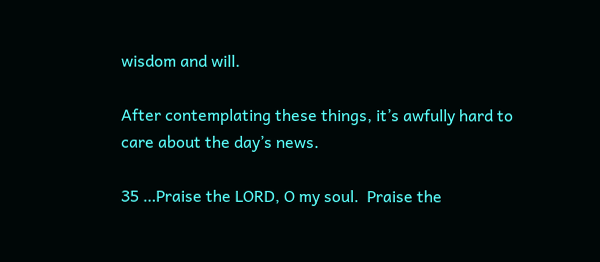wisdom and will.

After contemplating these things, it’s awfully hard to care about the day’s news.

35 …Praise the LORD, O my soul.  Praise the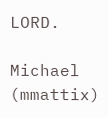LORD.

Michael  (mmattix)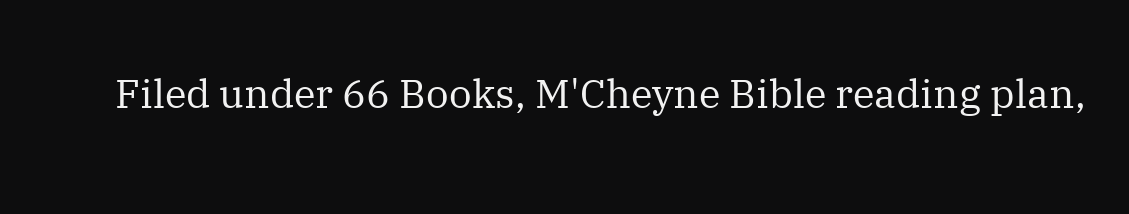Filed under 66 Books, M'Cheyne Bible reading plan,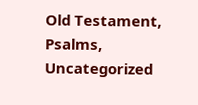Old Testament, Psalms, Uncategorized